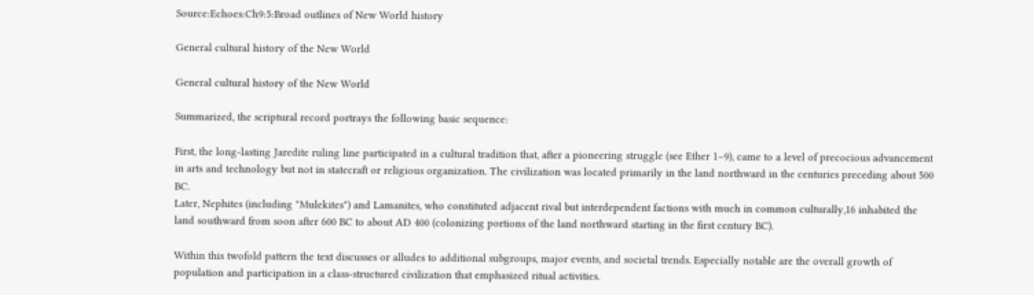Source:Echoes:Ch9:5:Broad outlines of New World history

General cultural history of the New World

General cultural history of the New World

Summarized, the scriptural record portrays the following basic sequence:

First, the long-lasting Jaredite ruling line participated in a cultural tradition that, after a pioneering struggle (see Ether 1–9), came to a level of precocious advancement in arts and technology but not in statecraft or religious organization. The civilization was located primarily in the land northward in the centuries preceding about 500 BC.
Later, Nephites (including "Mulekites") and Lamanites, who constituted adjacent rival but interdependent factions with much in common culturally,16 inhabited the land southward from soon after 600 BC to about AD 400 (colonizing portions of the land northward starting in the first century BC).

Within this twofold pattern the text discusses or alludes to additional subgroups, major events, and societal trends. Especially notable are the overall growth of population and participation in a class-structured civilization that emphasized ritual activities.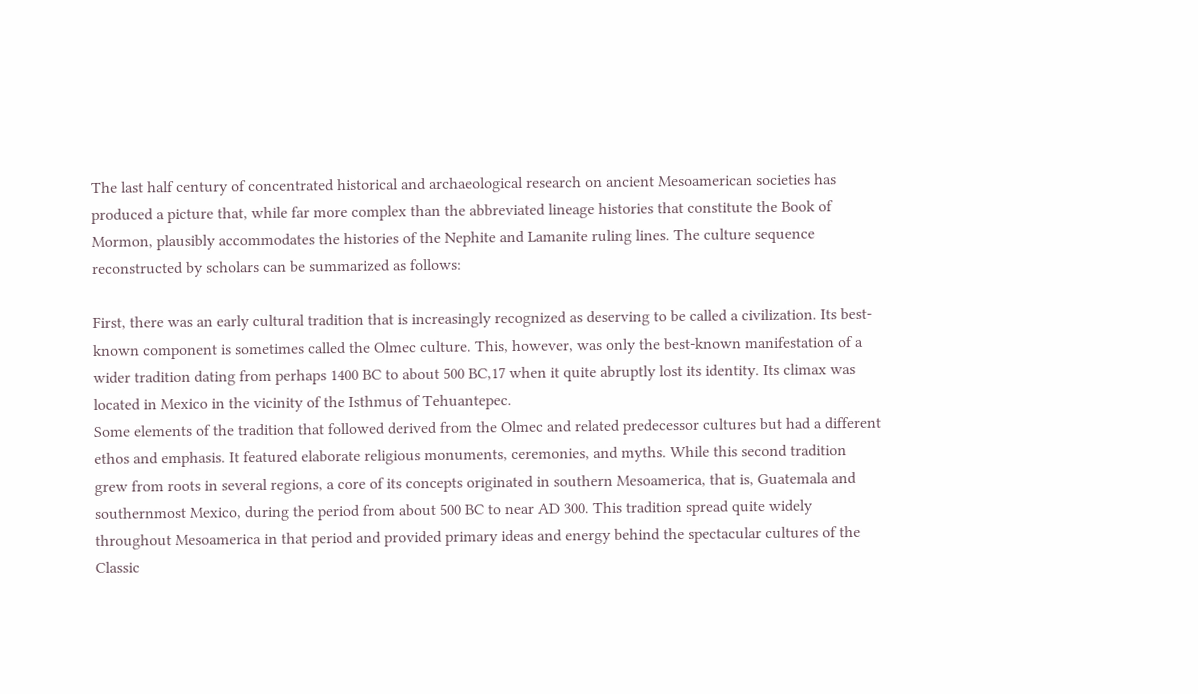The last half century of concentrated historical and archaeological research on ancient Mesoamerican societies has produced a picture that, while far more complex than the abbreviated lineage histories that constitute the Book of Mormon, plausibly accommodates the histories of the Nephite and Lamanite ruling lines. The culture sequence reconstructed by scholars can be summarized as follows:

First, there was an early cultural tradition that is increasingly recognized as deserving to be called a civilization. Its best-known component is sometimes called the Olmec culture. This, however, was only the best-known manifestation of a wider tradition dating from perhaps 1400 BC to about 500 BC,17 when it quite abruptly lost its identity. Its climax was located in Mexico in the vicinity of the Isthmus of Tehuantepec.
Some elements of the tradition that followed derived from the Olmec and related predecessor cultures but had a different ethos and emphasis. It featured elaborate religious monuments, ceremonies, and myths. While this second tradition grew from roots in several regions, a core of its concepts originated in southern Mesoamerica, that is, Guatemala and southernmost Mexico, during the period from about 500 BC to near AD 300. This tradition spread quite widely throughout Mesoamerica in that period and provided primary ideas and energy behind the spectacular cultures of the Classic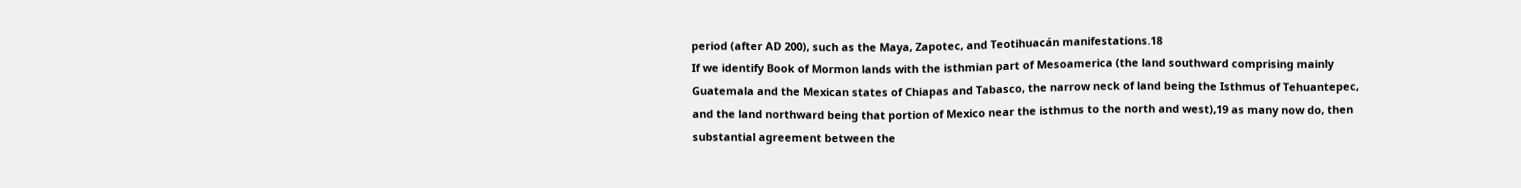period (after AD 200), such as the Maya, Zapotec, and Teotihuacán manifestations.18
If we identify Book of Mormon lands with the isthmian part of Mesoamerica (the land southward comprising mainly Guatemala and the Mexican states of Chiapas and Tabasco, the narrow neck of land being the Isthmus of Tehuantepec, and the land northward being that portion of Mexico near the isthmus to the north and west),19 as many now do, then substantial agreement between the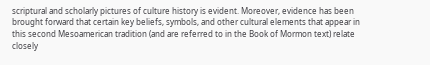scriptural and scholarly pictures of culture history is evident. Moreover, evidence has been brought forward that certain key beliefs, symbols, and other cultural elements that appear in this second Mesoamerican tradition (and are referred to in the Book of Mormon text) relate closely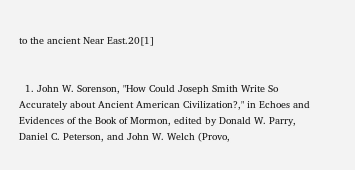to the ancient Near East.20[1]


  1. John W. Sorenson, "How Could Joseph Smith Write So Accurately about Ancient American Civilization?," in Echoes and Evidences of the Book of Mormon, edited by Donald W. Parry, Daniel C. Peterson, and John W. Welch (Provo,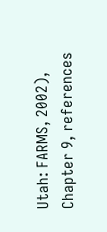Utah: FARMS, 2002), Chapter 9, references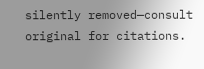silently removed—consult original for citations.